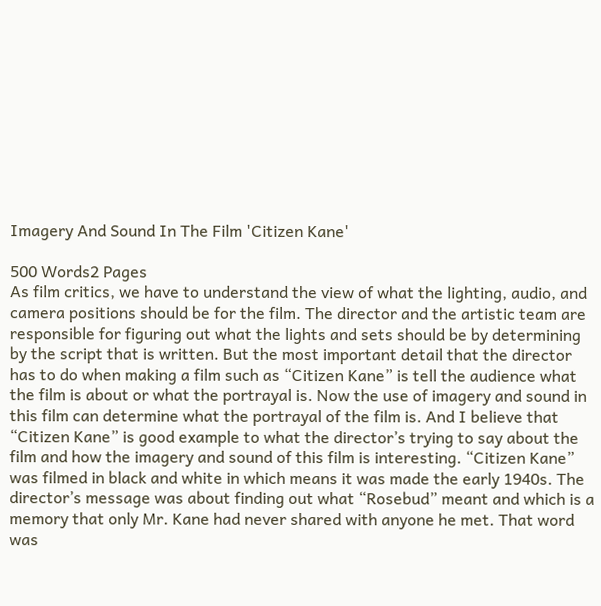Imagery And Sound In The Film 'Citizen Kane'

500 Words2 Pages
As film critics, we have to understand the view of what the lighting, audio, and camera positions should be for the film. The director and the artistic team are responsible for figuring out what the lights and sets should be by determining by the script that is written. But the most important detail that the director has to do when making a film such as “Citizen Kane” is tell the audience what the film is about or what the portrayal is. Now the use of imagery and sound in this film can determine what the portrayal of the film is. And I believe that “Citizen Kane” is good example to what the director’s trying to say about the film and how the imagery and sound of this film is interesting. “Citizen Kane” was filmed in black and white in which means it was made the early 1940s. The director’s message was about finding out what “Rosebud” meant and which is a memory that only Mr. Kane had never shared with anyone he met. That word was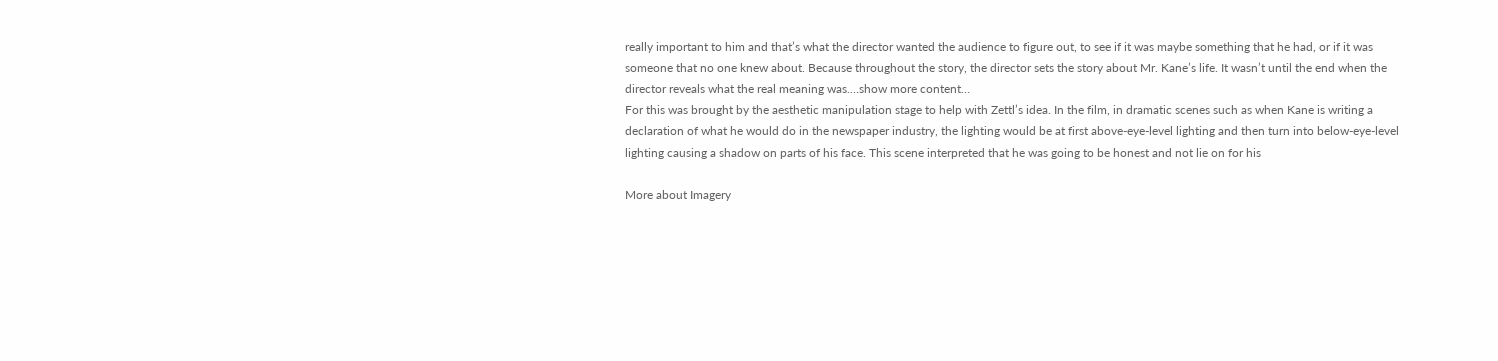really important to him and that’s what the director wanted the audience to figure out, to see if it was maybe something that he had, or if it was someone that no one knew about. Because throughout the story, the director sets the story about Mr. Kane’s life. It wasn’t until the end when the director reveals what the real meaning was.…show more content…
For this was brought by the aesthetic manipulation stage to help with Zettl’s idea. In the film, in dramatic scenes such as when Kane is writing a declaration of what he would do in the newspaper industry, the lighting would be at first above-eye-level lighting and then turn into below-eye-level lighting causing a shadow on parts of his face. This scene interpreted that he was going to be honest and not lie on for his

More about Imagery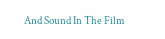And Sound In The Film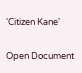'Citizen Kane'

Open Document